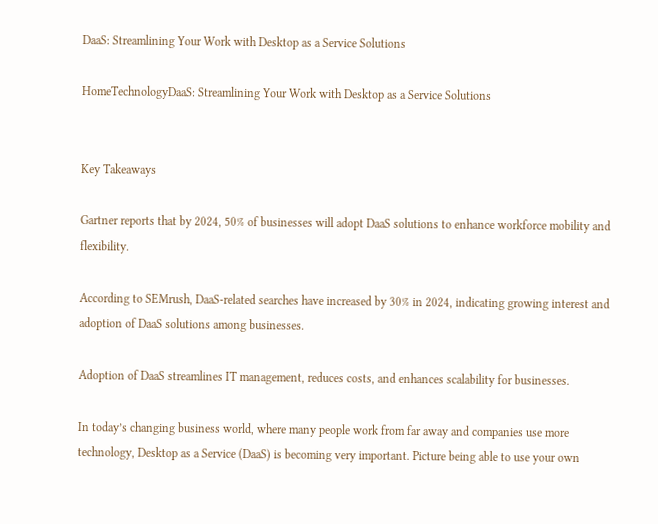DaaS: Streamlining Your Work with Desktop as a Service Solutions

HomeTechnologyDaaS: Streamlining Your Work with Desktop as a Service Solutions


Key Takeaways

Gartner reports that by 2024, 50% of businesses will adopt DaaS solutions to enhance workforce mobility and flexibility.

According to SEMrush, DaaS-related searches have increased by 30% in 2024, indicating growing interest and adoption of DaaS solutions among businesses.

Adoption of DaaS streamlines IT management, reduces costs, and enhances scalability for businesses.

In today’s changing business world, where many people work from far away and companies use more technology, Desktop as a Service (DaaS) is becoming very important. Picture being able to use your own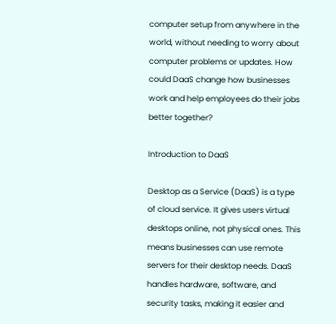computer setup from anywhere in the world, without needing to worry about computer problems or updates. How could DaaS change how businesses work and help employees do their jobs better together?

Introduction to DaaS

Desktop as a Service (DaaS) is a type of cloud service. It gives users virtual desktops online, not physical ones. This means businesses can use remote servers for their desktop needs. DaaS handles hardware, software, and security tasks, making it easier and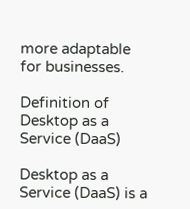more adaptable for businesses.

Definition of Desktop as a Service (DaaS)

Desktop as a Service (DaaS) is a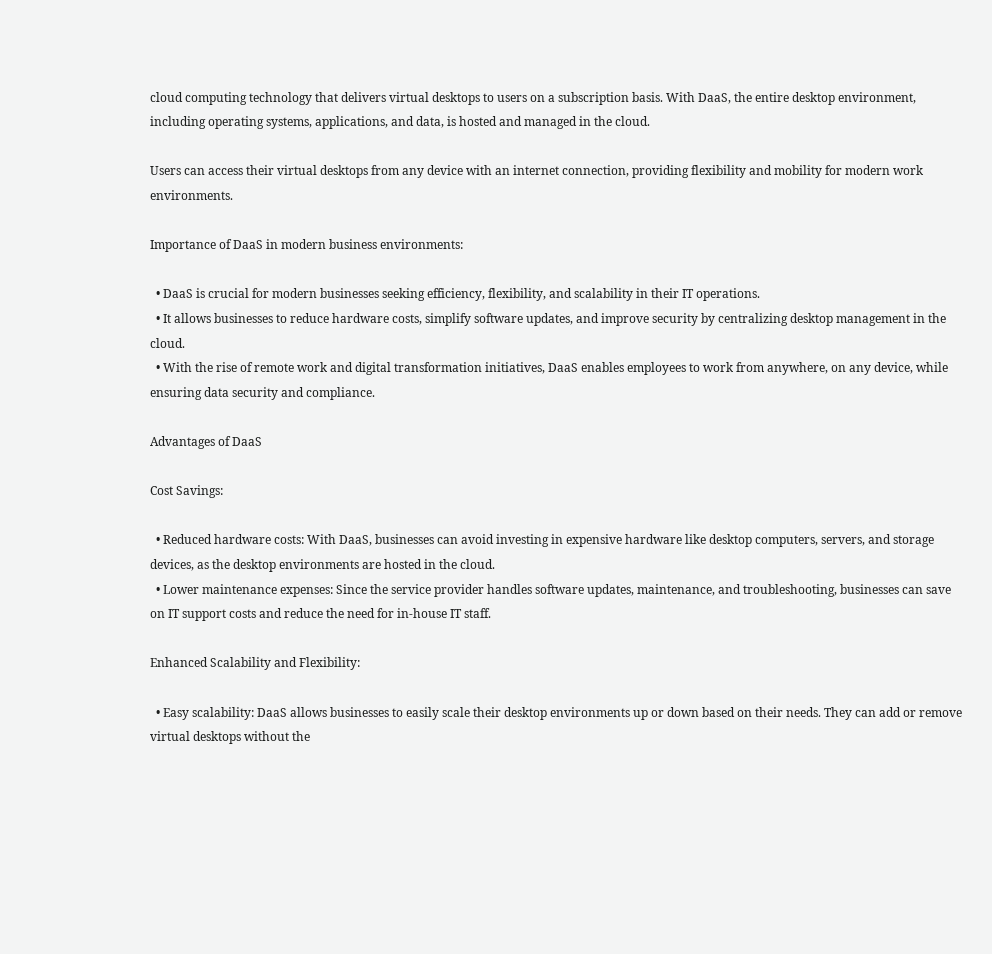cloud computing technology that delivers virtual desktops to users on a subscription basis. With DaaS, the entire desktop environment, including operating systems, applications, and data, is hosted and managed in the cloud.

Users can access their virtual desktops from any device with an internet connection, providing flexibility and mobility for modern work environments.

Importance of DaaS in modern business environments:

  • DaaS is crucial for modern businesses seeking efficiency, flexibility, and scalability in their IT operations.
  • It allows businesses to reduce hardware costs, simplify software updates, and improve security by centralizing desktop management in the cloud.
  • With the rise of remote work and digital transformation initiatives, DaaS enables employees to work from anywhere, on any device, while ensuring data security and compliance.

Advantages of DaaS

Cost Savings:

  • Reduced hardware costs: With DaaS, businesses can avoid investing in expensive hardware like desktop computers, servers, and storage devices, as the desktop environments are hosted in the cloud.
  • Lower maintenance expenses: Since the service provider handles software updates, maintenance, and troubleshooting, businesses can save on IT support costs and reduce the need for in-house IT staff.

Enhanced Scalability and Flexibility:

  • Easy scalability: DaaS allows businesses to easily scale their desktop environments up or down based on their needs. They can add or remove virtual desktops without the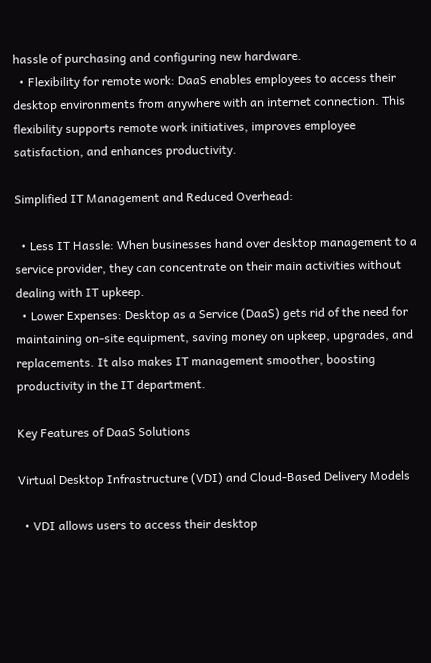hassle of purchasing and configuring new hardware.
  • Flexibility for remote work: DaaS enables employees to access their desktop environments from anywhere with an internet connection. This flexibility supports remote work initiatives, improves employee satisfaction, and enhances productivity.

Simplified IT Management and Reduced Overhead:

  • Less IT Hassle: When businesses hand over desktop management to a service provider, they can concentrate on their main activities without dealing with IT upkeep.
  • Lower Expenses: Desktop as a Service (DaaS) gets rid of the need for maintaining on-site equipment, saving money on upkeep, upgrades, and replacements. It also makes IT management smoother, boosting productivity in the IT department.

Key Features of DaaS Solutions

Virtual Desktop Infrastructure (VDI) and Cloud-Based Delivery Models

  • VDI allows users to access their desktop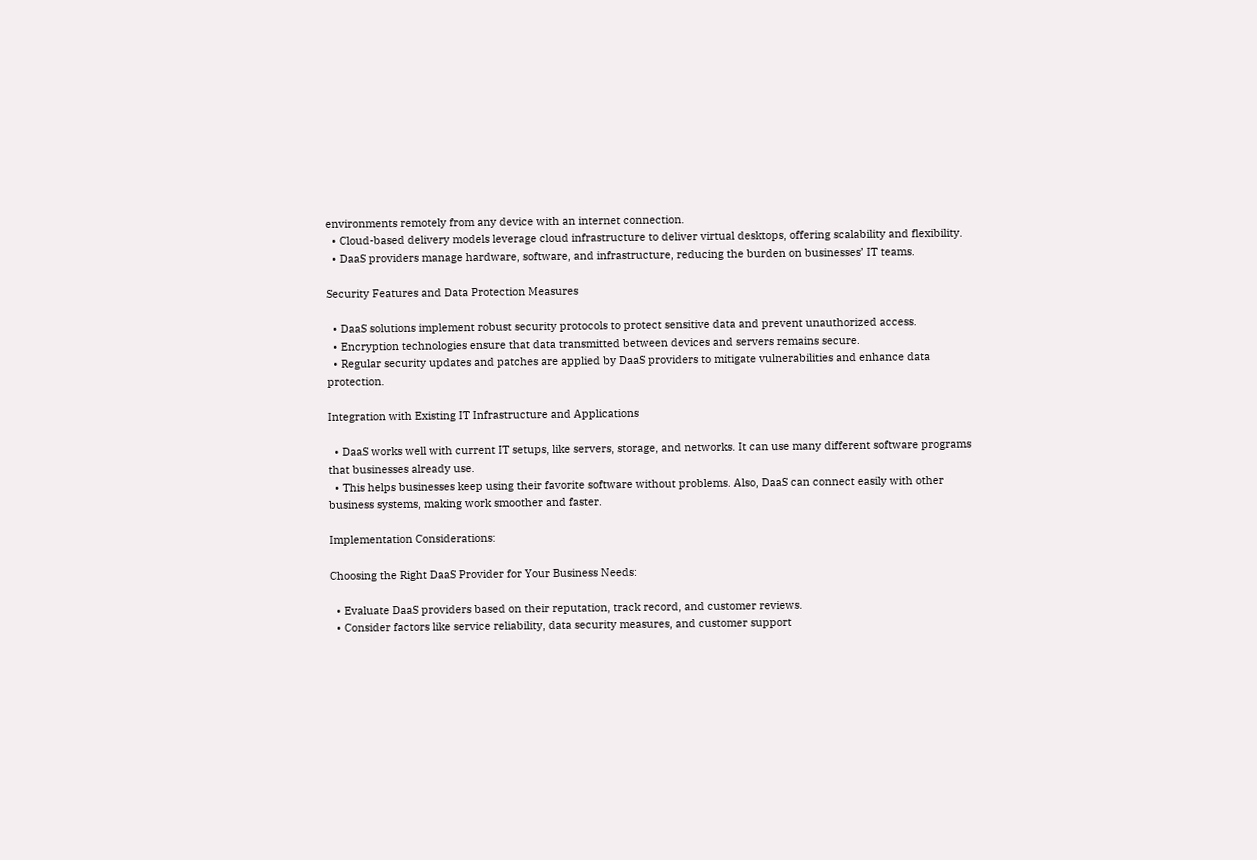environments remotely from any device with an internet connection.
  • Cloud-based delivery models leverage cloud infrastructure to deliver virtual desktops, offering scalability and flexibility.
  • DaaS providers manage hardware, software, and infrastructure, reducing the burden on businesses’ IT teams.

Security Features and Data Protection Measures

  • DaaS solutions implement robust security protocols to protect sensitive data and prevent unauthorized access.
  • Encryption technologies ensure that data transmitted between devices and servers remains secure.
  • Regular security updates and patches are applied by DaaS providers to mitigate vulnerabilities and enhance data protection.

Integration with Existing IT Infrastructure and Applications

  • DaaS works well with current IT setups, like servers, storage, and networks. It can use many different software programs that businesses already use.
  • This helps businesses keep using their favorite software without problems. Also, DaaS can connect easily with other business systems, making work smoother and faster.

Implementation Considerations:

Choosing the Right DaaS Provider for Your Business Needs:

  • Evaluate DaaS providers based on their reputation, track record, and customer reviews.
  • Consider factors like service reliability, data security measures, and customer support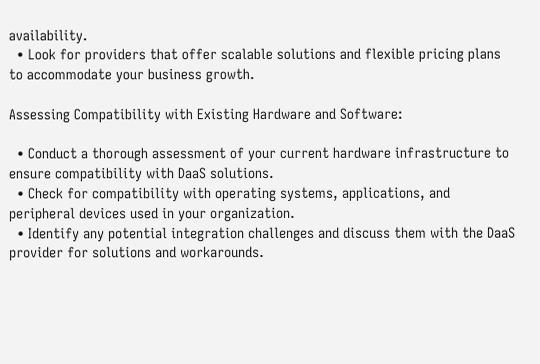availability.
  • Look for providers that offer scalable solutions and flexible pricing plans to accommodate your business growth.

Assessing Compatibility with Existing Hardware and Software:

  • Conduct a thorough assessment of your current hardware infrastructure to ensure compatibility with DaaS solutions.
  • Check for compatibility with operating systems, applications, and peripheral devices used in your organization.
  • Identify any potential integration challenges and discuss them with the DaaS provider for solutions and workarounds.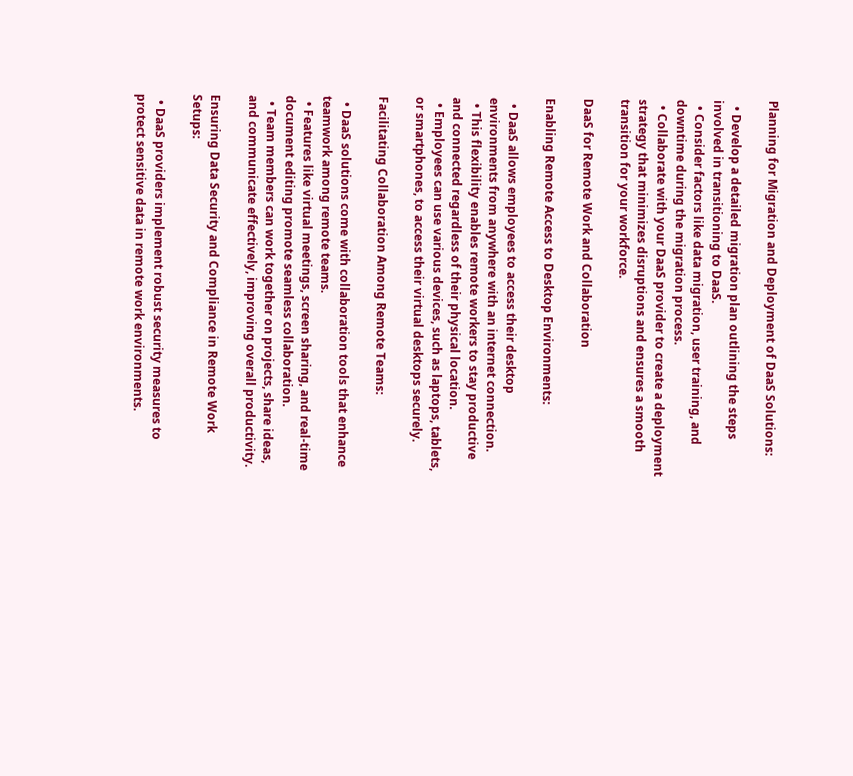Planning for Migration and Deployment of DaaS Solutions:

  • Develop a detailed migration plan outlining the steps involved in transitioning to DaaS.
  • Consider factors like data migration, user training, and downtime during the migration process.
  • Collaborate with your DaaS provider to create a deployment strategy that minimizes disruptions and ensures a smooth transition for your workforce.

DaaS for Remote Work and Collaboration

Enabling Remote Access to Desktop Environments:

  • DaaS allows employees to access their desktop environments from anywhere with an internet connection.
  • This flexibility enables remote workers to stay productive and connected regardless of their physical location.
  • Employees can use various devices, such as laptops, tablets, or smartphones, to access their virtual desktops securely.

Facilitating Collaboration Among Remote Teams:

  • DaaS solutions come with collaboration tools that enhance teamwork among remote teams.
  • Features like virtual meetings, screen sharing, and real-time document editing promote seamless collaboration.
  • Team members can work together on projects, share ideas, and communicate effectively, improving overall productivity.

Ensuring Data Security and Compliance in Remote Work Setups:

  • DaaS providers implement robust security measures to protect sensitive data in remote work environments.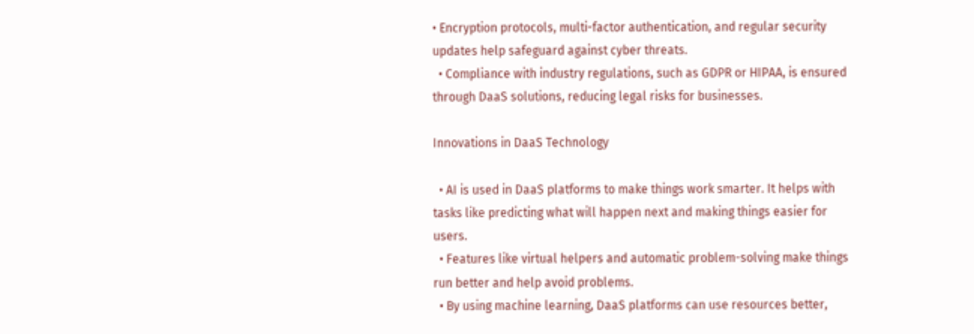• Encryption protocols, multi-factor authentication, and regular security updates help safeguard against cyber threats.
  • Compliance with industry regulations, such as GDPR or HIPAA, is ensured through DaaS solutions, reducing legal risks for businesses.

Innovations in DaaS Technology

  • AI is used in DaaS platforms to make things work smarter. It helps with tasks like predicting what will happen next and making things easier for users.
  • Features like virtual helpers and automatic problem-solving make things run better and help avoid problems.
  • By using machine learning, DaaS platforms can use resources better,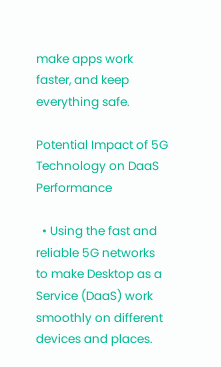make apps work faster, and keep everything safe.

Potential Impact of 5G Technology on DaaS Performance

  • Using the fast and reliable 5G networks to make Desktop as a Service (DaaS) work smoothly on different devices and places.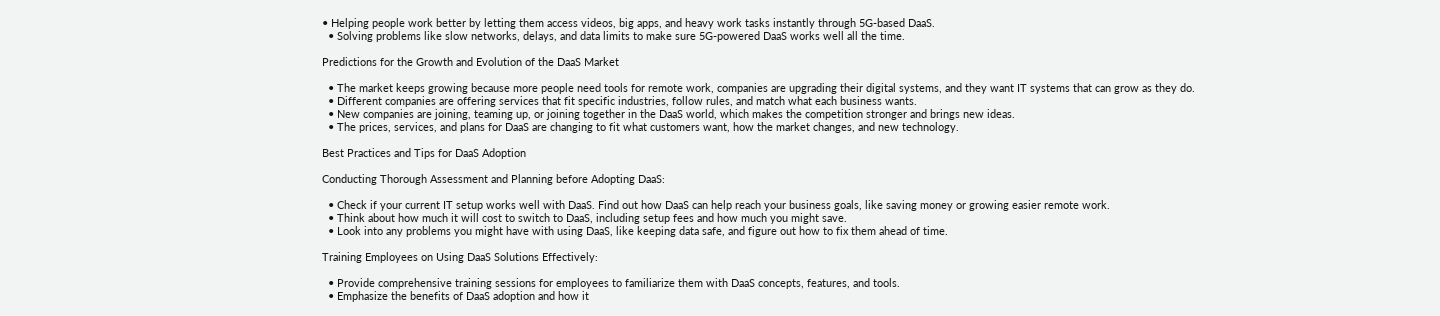• Helping people work better by letting them access videos, big apps, and heavy work tasks instantly through 5G-based DaaS.
  • Solving problems like slow networks, delays, and data limits to make sure 5G-powered DaaS works well all the time.

Predictions for the Growth and Evolution of the DaaS Market

  • The market keeps growing because more people need tools for remote work, companies are upgrading their digital systems, and they want IT systems that can grow as they do.
  • Different companies are offering services that fit specific industries, follow rules, and match what each business wants.
  • New companies are joining, teaming up, or joining together in the DaaS world, which makes the competition stronger and brings new ideas.
  • The prices, services, and plans for DaaS are changing to fit what customers want, how the market changes, and new technology.

Best Practices and Tips for DaaS Adoption

Conducting Thorough Assessment and Planning before Adopting DaaS:

  • Check if your current IT setup works well with DaaS. Find out how DaaS can help reach your business goals, like saving money or growing easier remote work.
  • Think about how much it will cost to switch to DaaS, including setup fees and how much you might save.
  • Look into any problems you might have with using DaaS, like keeping data safe, and figure out how to fix them ahead of time.

Training Employees on Using DaaS Solutions Effectively:

  • Provide comprehensive training sessions for employees to familiarize them with DaaS concepts, features, and tools.
  • Emphasize the benefits of DaaS adoption and how it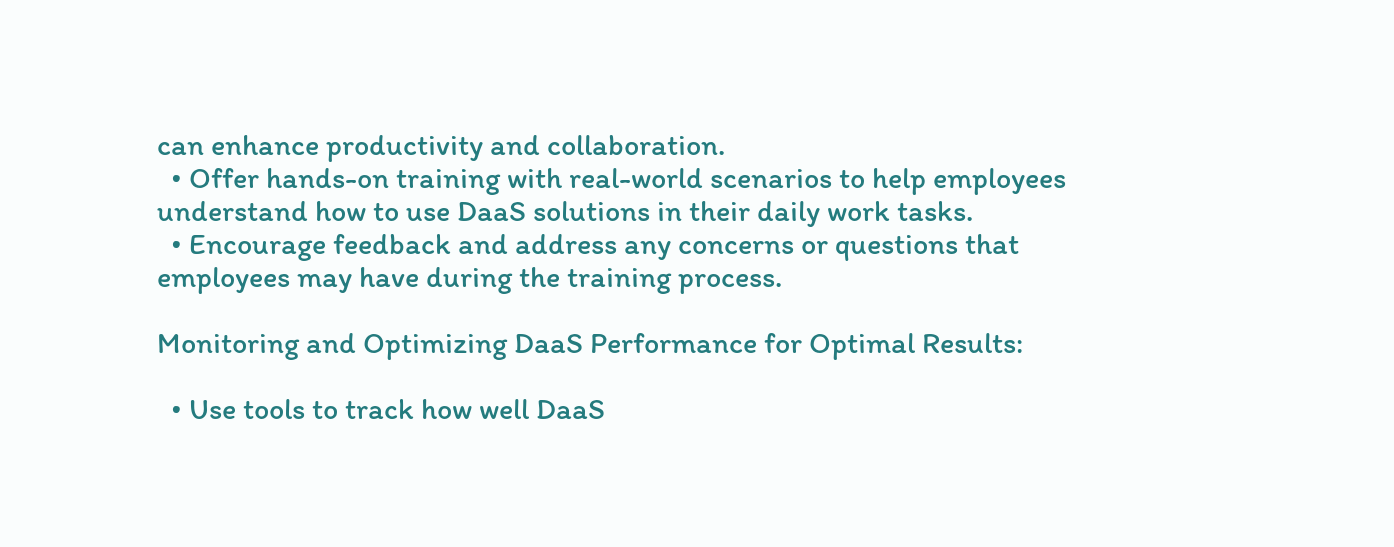can enhance productivity and collaboration.
  • Offer hands-on training with real-world scenarios to help employees understand how to use DaaS solutions in their daily work tasks.
  • Encourage feedback and address any concerns or questions that employees may have during the training process.

Monitoring and Optimizing DaaS Performance for Optimal Results:

  • Use tools to track how well DaaS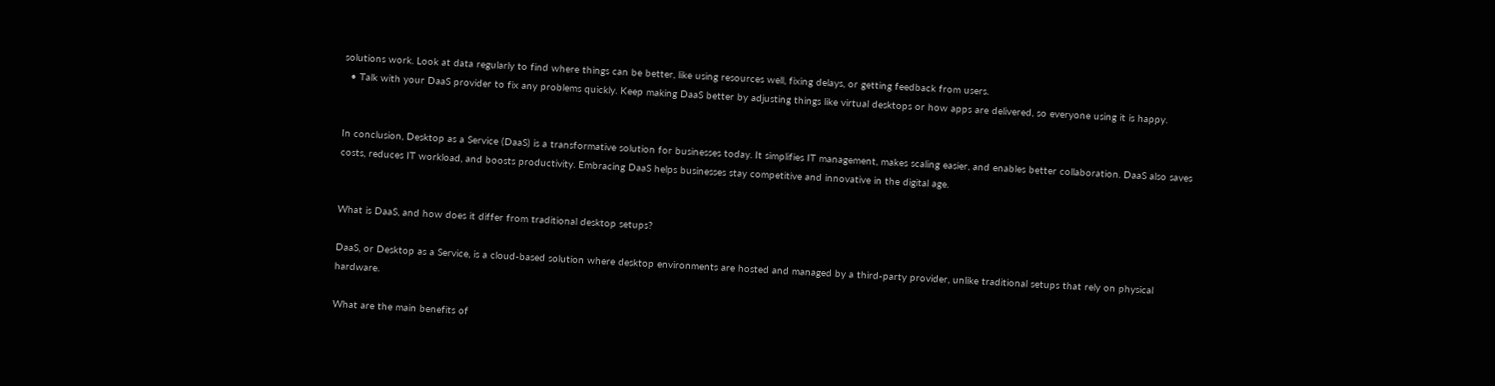solutions work. Look at data regularly to find where things can be better, like using resources well, fixing delays, or getting feedback from users.
  • Talk with your DaaS provider to fix any problems quickly. Keep making DaaS better by adjusting things like virtual desktops or how apps are delivered, so everyone using it is happy.


In conclusion, Desktop as a Service (DaaS) is a transformative solution for businesses today. It simplifies IT management, makes scaling easier, and enables better collaboration. DaaS also saves costs, reduces IT workload, and boosts productivity. Embracing DaaS helps businesses stay competitive and innovative in the digital age.


What is DaaS, and how does it differ from traditional desktop setups?

DaaS, or Desktop as a Service, is a cloud-based solution where desktop environments are hosted and managed by a third-party provider, unlike traditional setups that rely on physical hardware.

What are the main benefits of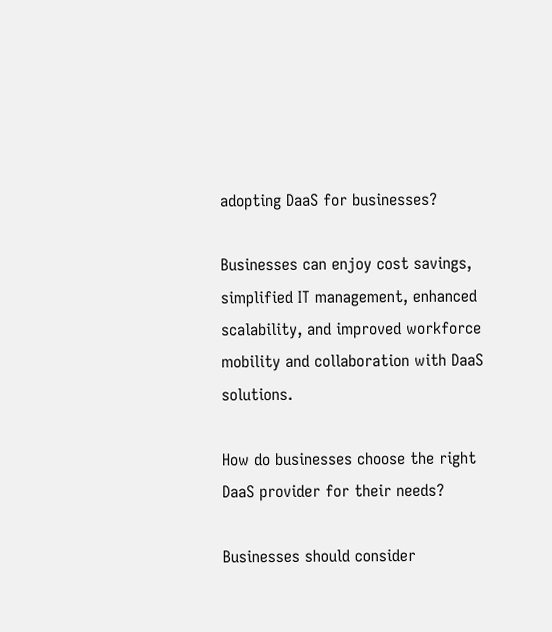adopting DaaS for businesses?

Businesses can enjoy cost savings, simplified IT management, enhanced scalability, and improved workforce mobility and collaboration with DaaS solutions.

How do businesses choose the right DaaS provider for their needs?

Businesses should consider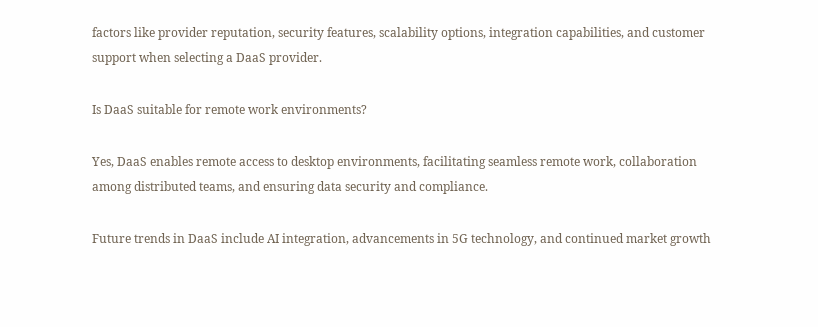factors like provider reputation, security features, scalability options, integration capabilities, and customer support when selecting a DaaS provider.

Is DaaS suitable for remote work environments?

Yes, DaaS enables remote access to desktop environments, facilitating seamless remote work, collaboration among distributed teams, and ensuring data security and compliance.

Future trends in DaaS include AI integration, advancements in 5G technology, and continued market growth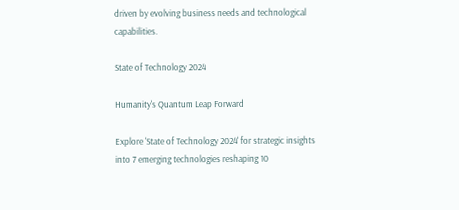driven by evolving business needs and technological capabilities.

State of Technology 2024

Humanity's Quantum Leap Forward

Explore 'State of Technology 2024' for strategic insights into 7 emerging technologies reshaping 10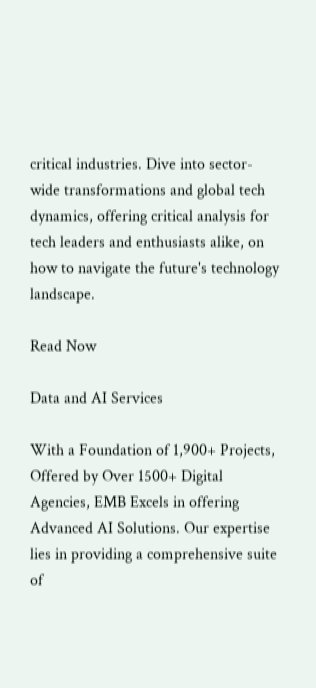critical industries. Dive into sector-wide transformations and global tech dynamics, offering critical analysis for tech leaders and enthusiasts alike, on how to navigate the future's technology landscape.

Read Now

Data and AI Services

With a Foundation of 1,900+ Projects, Offered by Over 1500+ Digital Agencies, EMB Excels in offering Advanced AI Solutions. Our expertise lies in providing a comprehensive suite of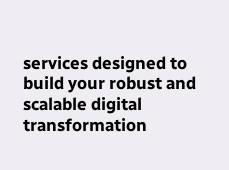services designed to build your robust and scalable digital transformation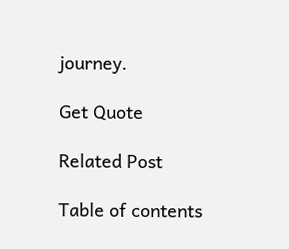journey.

Get Quote

Related Post

Table of contents